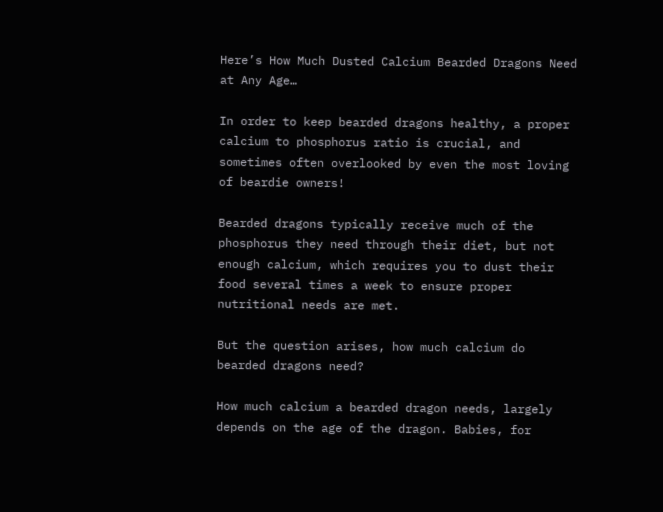Here’s How Much Dusted Calcium Bearded Dragons Need at Any Age…

In order to keep bearded dragons healthy, a proper calcium to phosphorus ratio is crucial, and sometimes often overlooked by even the most loving of beardie owners!

Bearded dragons typically receive much of the phosphorus they need through their diet, but not enough calcium, which requires you to dust their food several times a week to ensure proper nutritional needs are met.

But the question arises, how much calcium do bearded dragons need?

How much calcium a bearded dragon needs, largely depends on the age of the dragon. Babies, for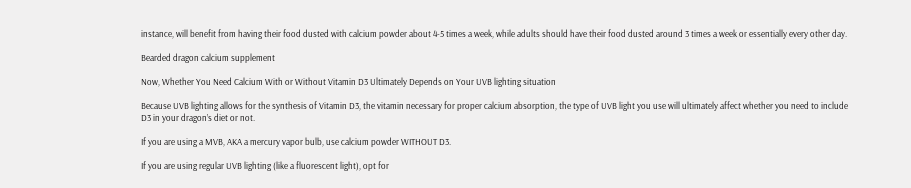instance, will benefit from having their food dusted with calcium powder about 4-5 times a week, while adults should have their food dusted around 3 times a week or essentially every other day.

Bearded dragon calcium supplement

Now, Whether You Need Calcium With or Without Vitamin D3 Ultimately Depends on Your UVB lighting situation

Because UVB lighting allows for the synthesis of Vitamin D3, the vitamin necessary for proper calcium absorption, the type of UVB light you use will ultimately affect whether you need to include D3 in your dragon’s diet or not.

If you are using a MVB, AKA a mercury vapor bulb, use calcium powder WITHOUT D3.

If you are using regular UVB lighting (like a fluorescent light), opt for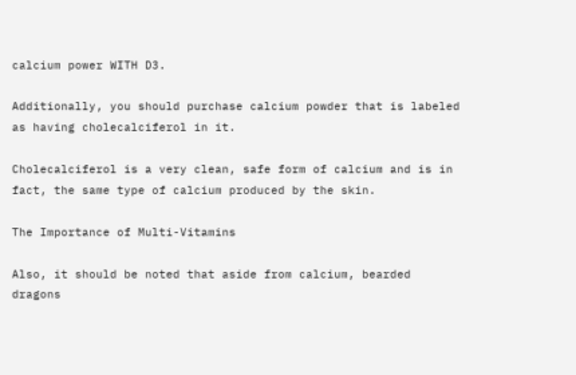calcium power WITH D3.

Additionally, you should purchase calcium powder that is labeled as having cholecalciferol in it.

Cholecalciferol is a very clean, safe form of calcium and is in fact, the same type of calcium produced by the skin.

The Importance of Multi-Vitamins

Also, it should be noted that aside from calcium, bearded dragons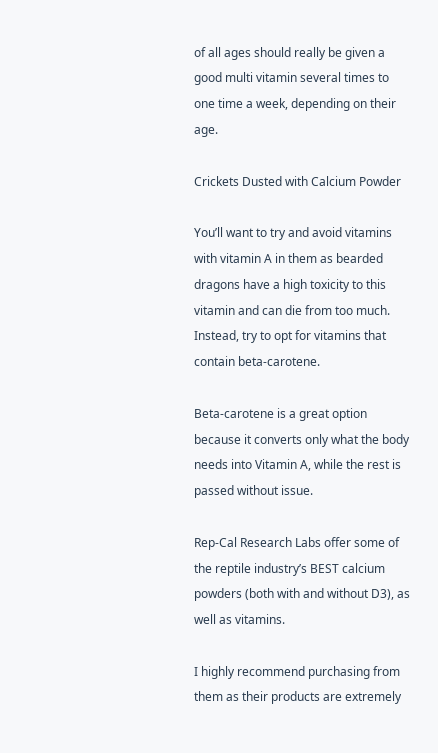of all ages should really be given a good multi vitamin several times to one time a week, depending on their age.

Crickets Dusted with Calcium Powder

You’ll want to try and avoid vitamins with vitamin A in them as bearded dragons have a high toxicity to this vitamin and can die from too much. Instead, try to opt for vitamins that contain beta-carotene.

Beta-carotene is a great option because it converts only what the body needs into Vitamin A, while the rest is passed without issue.

Rep-Cal Research Labs offer some of the reptile industry’s BEST calcium powders (both with and without D3), as well as vitamins.

I highly recommend purchasing from them as their products are extremely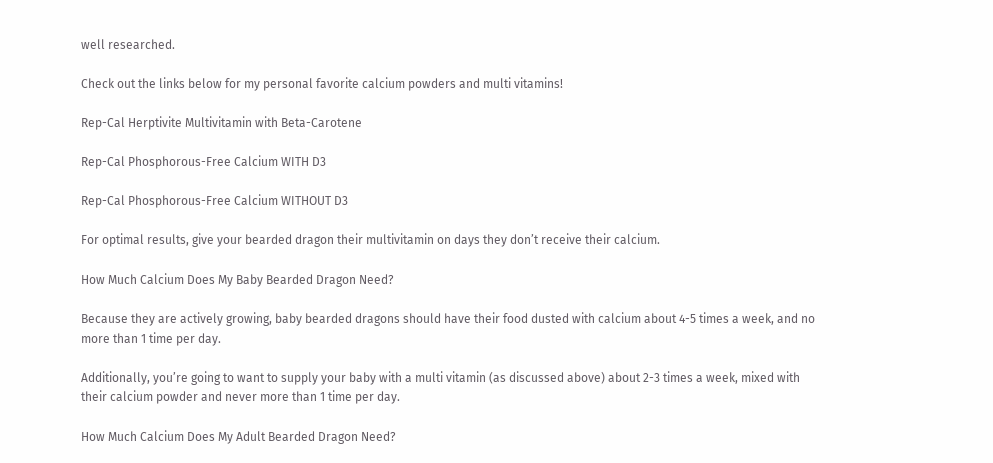well researched.

Check out the links below for my personal favorite calcium powders and multi vitamins!

Rep-Cal Herptivite Multivitamin with Beta-Carotene

Rep-Cal Phosphorous-Free Calcium WITH D3

Rep-Cal Phosphorous-Free Calcium WITHOUT D3

For optimal results, give your bearded dragon their multivitamin on days they don’t receive their calcium.

How Much Calcium Does My Baby Bearded Dragon Need?

Because they are actively growing, baby bearded dragons should have their food dusted with calcium about 4-5 times a week, and no more than 1 time per day.

Additionally, you’re going to want to supply your baby with a multi vitamin (as discussed above) about 2-3 times a week, mixed with their calcium powder and never more than 1 time per day.

How Much Calcium Does My Adult Bearded Dragon Need?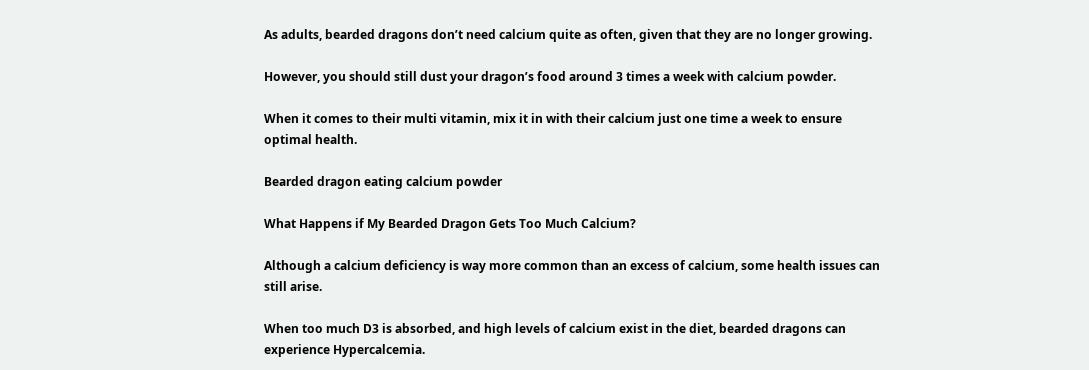As adults, bearded dragons don’t need calcium quite as often, given that they are no longer growing.

However, you should still dust your dragon’s food around 3 times a week with calcium powder.

When it comes to their multi vitamin, mix it in with their calcium just one time a week to ensure optimal health.

Bearded dragon eating calcium powder

What Happens if My Bearded Dragon Gets Too Much Calcium?

Although a calcium deficiency is way more common than an excess of calcium, some health issues can still arise.

When too much D3 is absorbed, and high levels of calcium exist in the diet, bearded dragons can experience Hypercalcemia.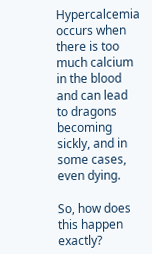Hypercalcemia occurs when there is too much calcium in the blood and can lead to dragons becoming sickly, and in some cases, even dying.

So, how does this happen exactly?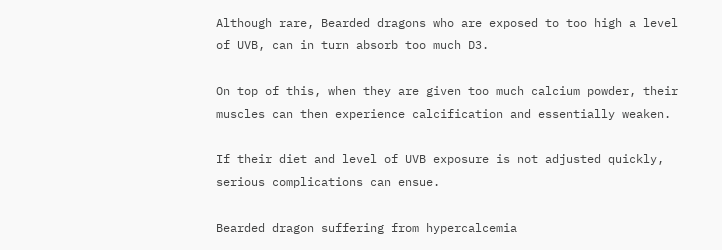Although rare, Bearded dragons who are exposed to too high a level of UVB, can in turn absorb too much D3.

On top of this, when they are given too much calcium powder, their muscles can then experience calcification and essentially weaken.

If their diet and level of UVB exposure is not adjusted quickly, serious complications can ensue.

Bearded dragon suffering from hypercalcemia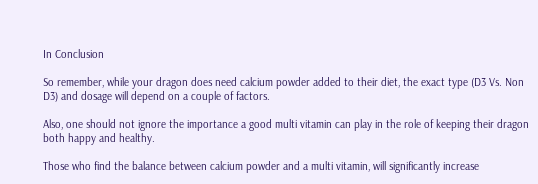In Conclusion

So remember, while your dragon does need calcium powder added to their diet, the exact type (D3 Vs. Non D3) and dosage will depend on a couple of factors.

Also, one should not ignore the importance a good multi vitamin can play in the role of keeping their dragon both happy and healthy.

Those who find the balance between calcium powder and a multi vitamin, will significantly increase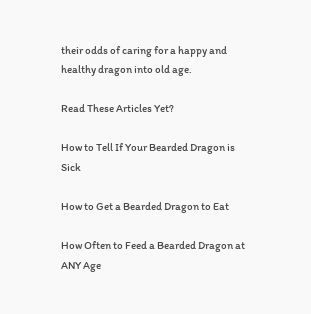their odds of caring for a happy and healthy dragon into old age.

Read These Articles Yet?

How to Tell If Your Bearded Dragon is Sick

How to Get a Bearded Dragon to Eat

How Often to Feed a Bearded Dragon at ANY Age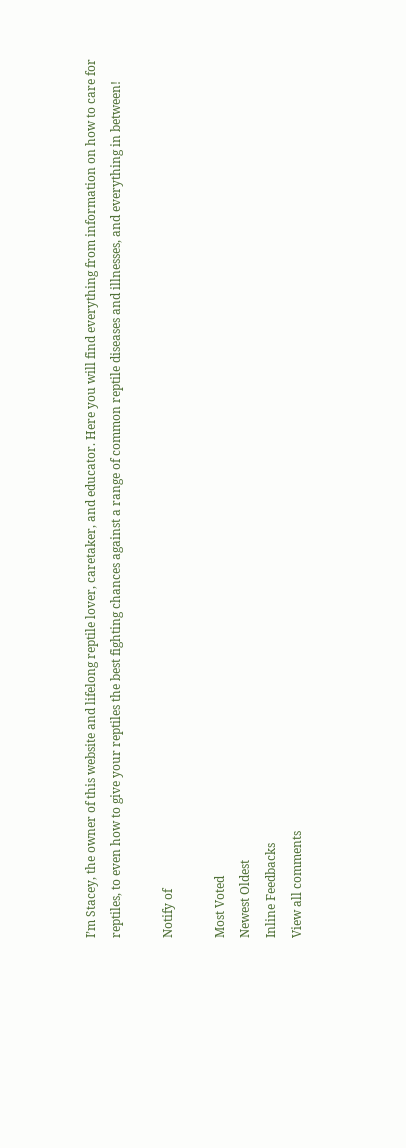I’m Stacey, the owner of this website and lifelong reptile lover, caretaker, and educator. Here you will find everything from information on how to care for reptiles, to even how to give your reptiles the best fighting chances against a range of common reptile diseases and illnesses, and everything in between!

Notify of

Most Voted
Newest Oldest
Inline Feedbacks
View all comments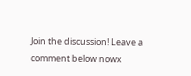Join the discussion! Leave a comment below nowx